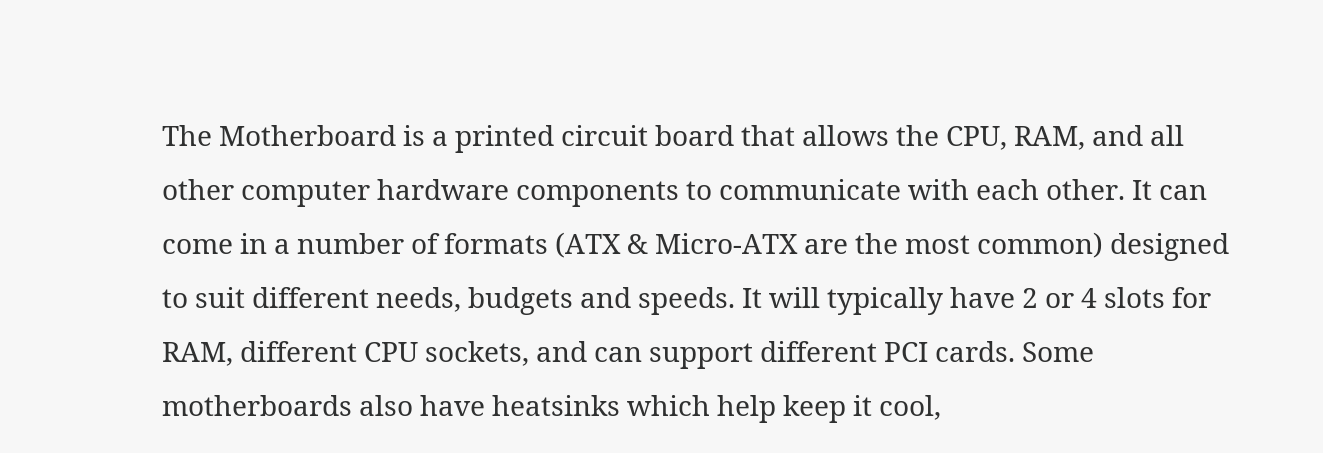The Motherboard is a printed circuit board that allows the CPU, RAM, and all other computer hardware components to communicate with each other. It can come in a number of formats (ATX & Micro-ATX are the most common) designed to suit different needs, budgets and speeds. It will typically have 2 or 4 slots for RAM, different CPU sockets, and can support different PCI cards. Some motherboards also have heatsinks which help keep it cool,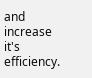and increase it's efficiency.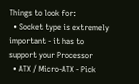Things to look for:
  • Socket type is extremely important - it has to support your Processor
  • ATX / Micro-ATX - Pick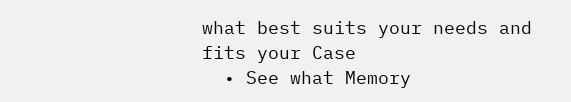what best suits your needs and fits your Case
  • See what Memory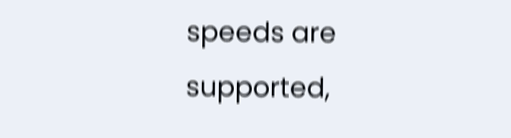speeds are supported,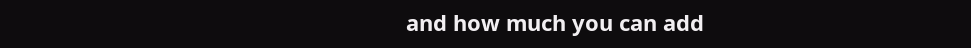and how much you can add